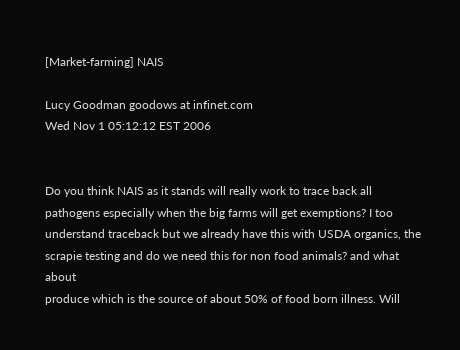[Market-farming] NAIS

Lucy Goodman goodows at infinet.com
Wed Nov 1 05:12:12 EST 2006


Do you think NAIS as it stands will really work to trace back all
pathogens especially when the big farms will get exemptions? I too
understand traceback but we already have this with USDA organics, the
scrapie testing and do we need this for non food animals? and what about
produce which is the source of about 50% of food born illness. Will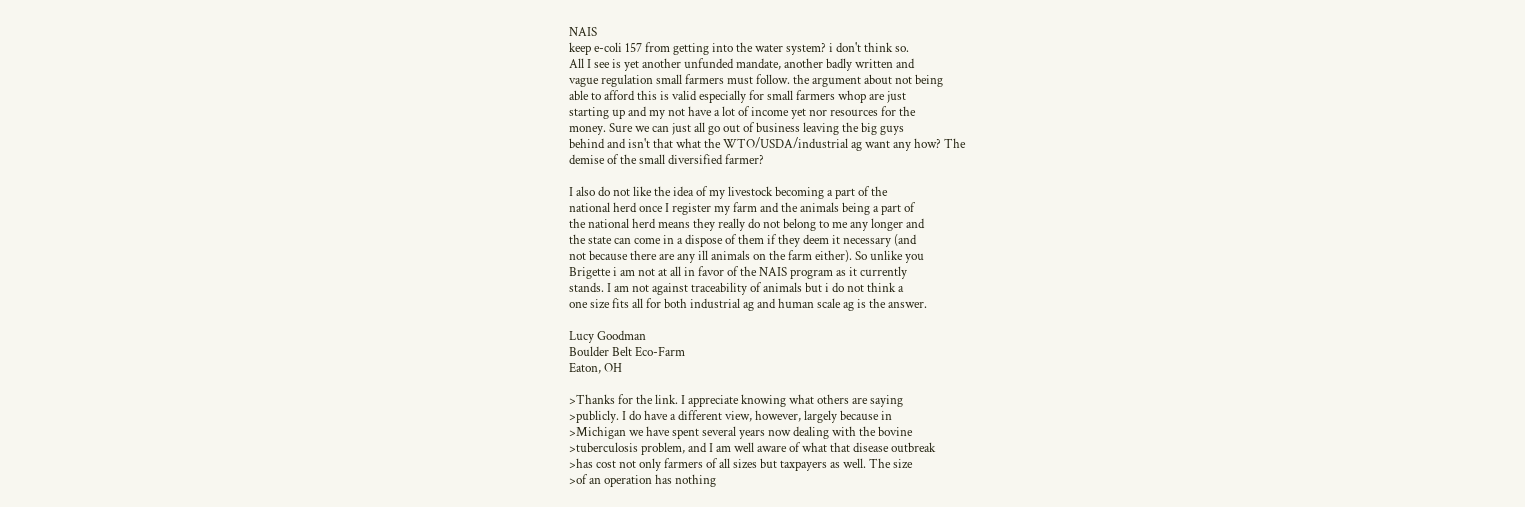NAIS
keep e-coli 157 from getting into the water system? i don't think so.
All I see is yet another unfunded mandate, another badly written and
vague regulation small farmers must follow. the argument about not being
able to afford this is valid especially for small farmers whop are just
starting up and my not have a lot of income yet nor resources for the
money. Sure we can just all go out of business leaving the big guys
behind and isn't that what the WTO/USDA/industrial ag want any how? The
demise of the small diversified farmer?

I also do not like the idea of my livestock becoming a part of the
national herd once I register my farm and the animals being a part of
the national herd means they really do not belong to me any longer and
the state can come in a dispose of them if they deem it necessary (and
not because there are any ill animals on the farm either). So unlike you
Brigette i am not at all in favor of the NAIS program as it currently
stands. I am not against traceability of animals but i do not think a
one size fits all for both industrial ag and human scale ag is the answer.

Lucy Goodman
Boulder Belt Eco-Farm
Eaton, OH

>Thanks for the link. I appreciate knowing what others are saying
>publicly. I do have a different view, however, largely because in
>Michigan we have spent several years now dealing with the bovine
>tuberculosis problem, and I am well aware of what that disease outbreak
>has cost not only farmers of all sizes but taxpayers as well. The size
>of an operation has nothing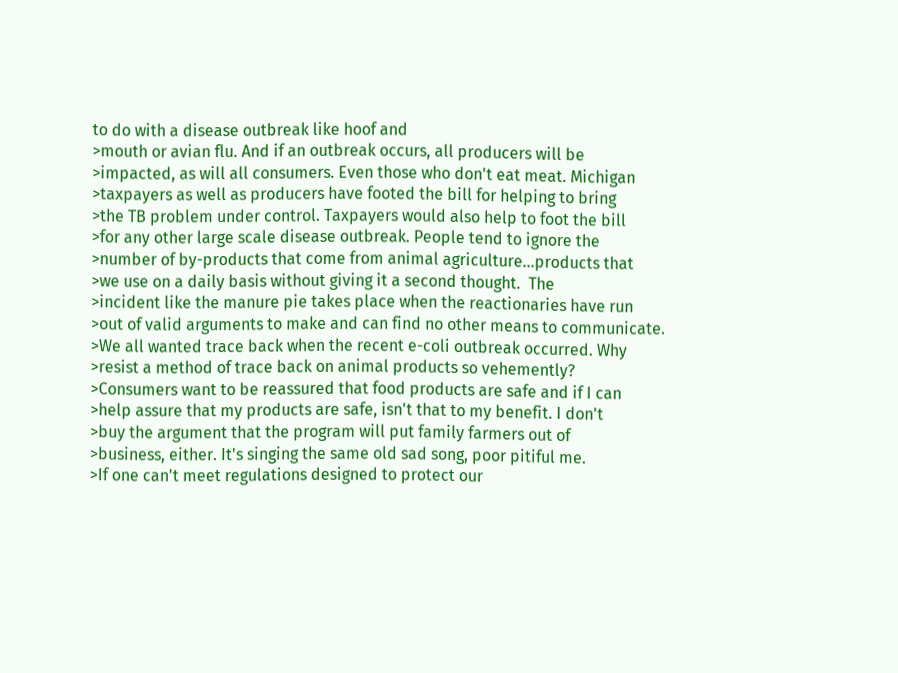to do with a disease outbreak like hoof and
>mouth or avian flu. And if an outbreak occurs, all producers will be
>impacted, as will all consumers. Even those who don't eat meat. Michigan
>taxpayers as well as producers have footed the bill for helping to bring
>the TB problem under control. Taxpayers would also help to foot the bill
>for any other large scale disease outbreak. People tend to ignore the
>number of by-products that come from animal agriculture...products that
>we use on a daily basis without giving it a second thought.  The
>incident like the manure pie takes place when the reactionaries have run
>out of valid arguments to make and can find no other means to communicate.
>We all wanted trace back when the recent e-coli outbreak occurred. Why
>resist a method of trace back on animal products so vehemently?
>Consumers want to be reassured that food products are safe and if I can
>help assure that my products are safe, isn't that to my benefit. I don't
>buy the argument that the program will put family farmers out of
>business, either. It's singing the same old sad song, poor pitiful me.
>If one can't meet regulations designed to protect our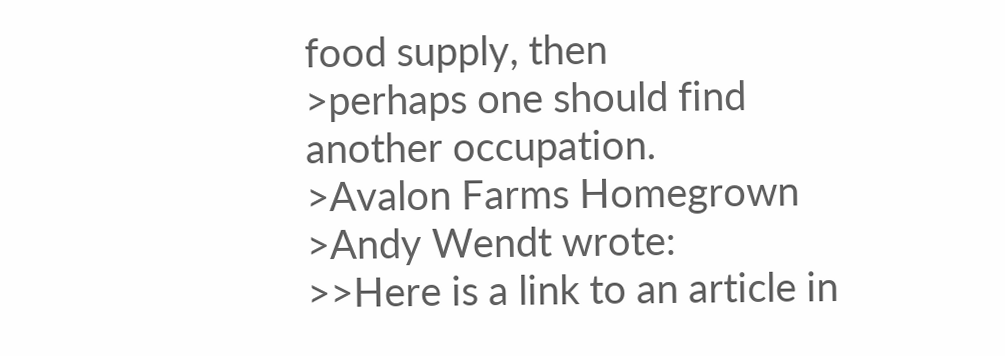food supply, then
>perhaps one should find another occupation.
>Avalon Farms Homegrown
>Andy Wendt wrote:
>>Here is a link to an article in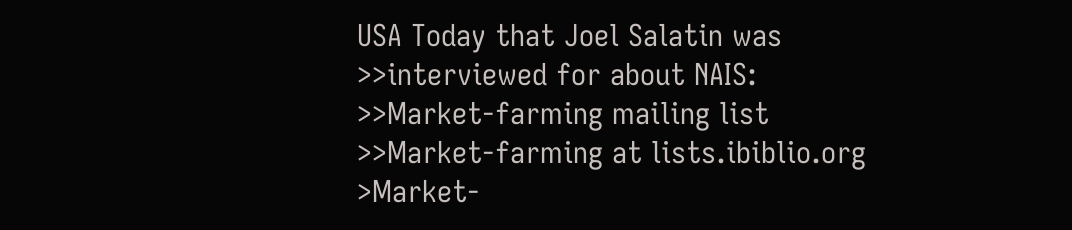USA Today that Joel Salatin was
>>interviewed for about NAIS:
>>Market-farming mailing list
>>Market-farming at lists.ibiblio.org
>Market-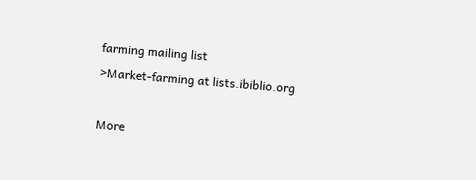farming mailing list
>Market-farming at lists.ibiblio.org

More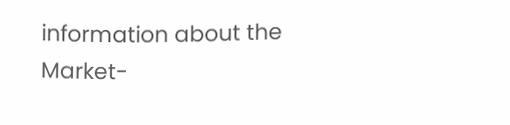information about the Market-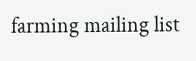farming mailing list